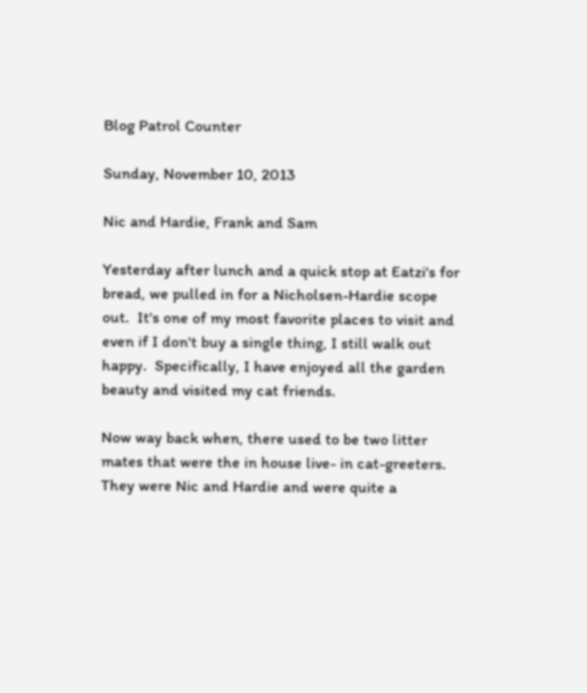Blog Patrol Counter

Sunday, November 10, 2013

Nic and Hardie, Frank and Sam

Yesterday after lunch and a quick stop at Eatzi's for bread, we pulled in for a Nicholsen-Hardie scope out.  It's one of my most favorite places to visit and even if I don't buy a single thing, I still walk out happy.  Specifically, I have enjoyed all the garden beauty and visited my cat friends.

Now way back when, there used to be two litter mates that were the in house live- in cat-greeters.  They were Nic and Hardie and were quite a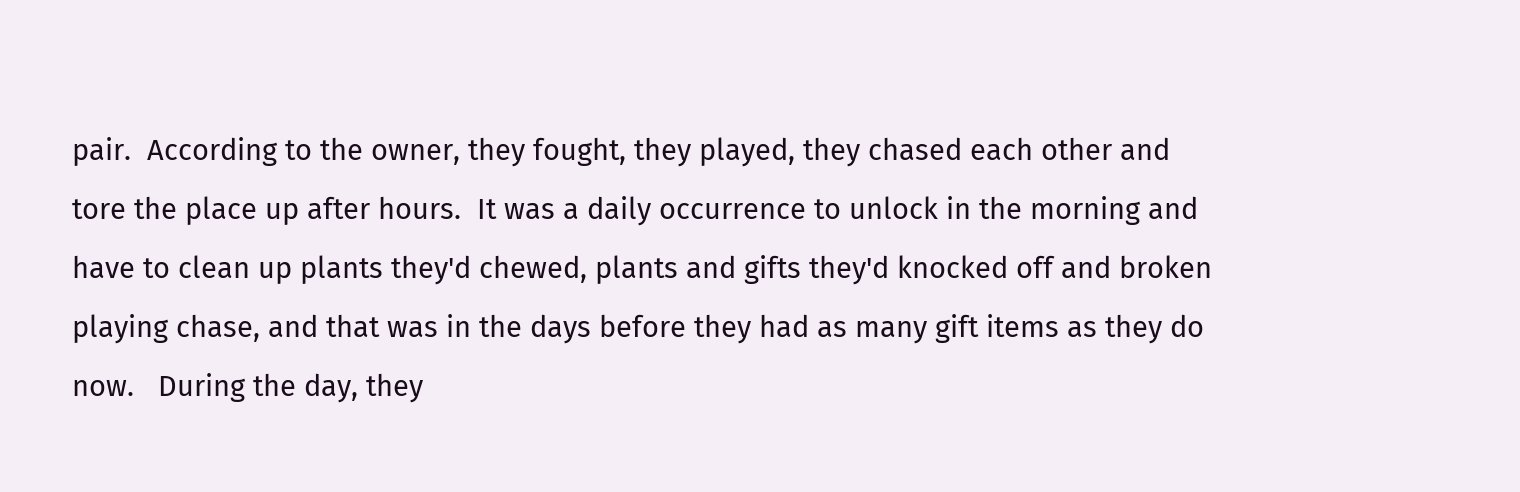pair.  According to the owner, they fought, they played, they chased each other and tore the place up after hours.  It was a daily occurrence to unlock in the morning and have to clean up plants they'd chewed, plants and gifts they'd knocked off and broken playing chase, and that was in the days before they had as many gift items as they do now.   During the day, they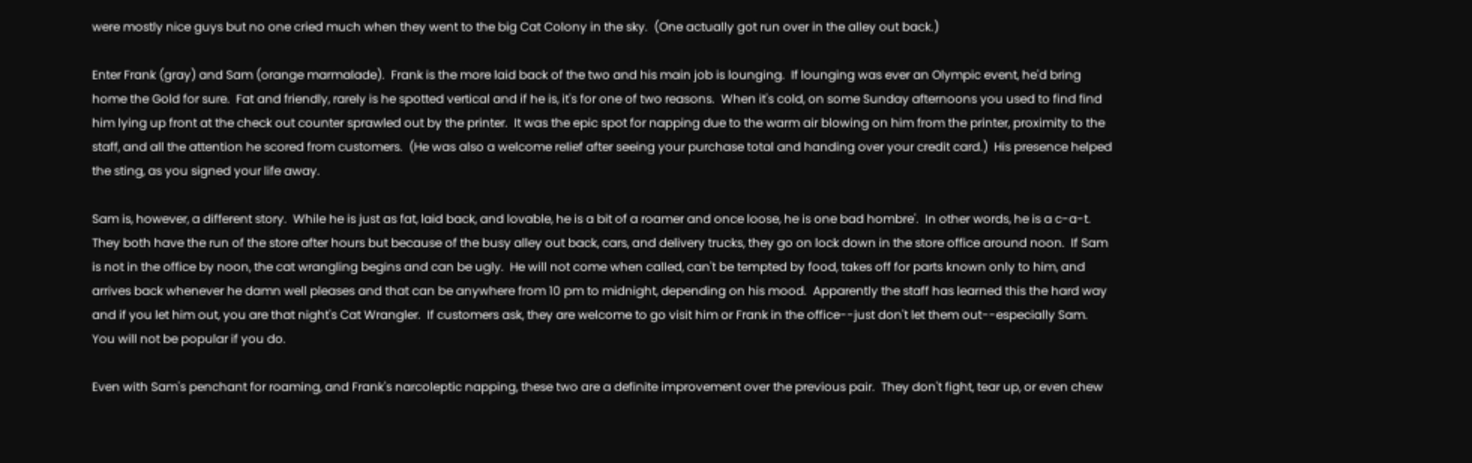were mostly nice guys but no one cried much when they went to the big Cat Colony in the sky.  (One actually got run over in the alley out back.)

Enter Frank (gray) and Sam (orange marmalade).  Frank is the more laid back of the two and his main job is lounging.  If lounging was ever an Olympic event, he'd bring home the Gold for sure.  Fat and friendly, rarely is he spotted vertical and if he is, it's for one of two reasons.  When it's cold, on some Sunday afternoons you used to find find him lying up front at the check out counter sprawled out by the printer.  It was the epic spot for napping due to the warm air blowing on him from the printer, proximity to the staff, and all the attention he scored from customers.  (He was also a welcome relief after seeing your purchase total and handing over your credit card.)  His presence helped the sting, as you signed your life away.

Sam is, however, a different story.  While he is just as fat, laid back, and lovable, he is a bit of a roamer and once loose, he is one bad hombre'.  In other words, he is a c-a-t.  They both have the run of the store after hours but because of the busy alley out back, cars, and delivery trucks, they go on lock down in the store office around noon.  If Sam is not in the office by noon, the cat wrangling begins and can be ugly.  He will not come when called, can't be tempted by food, takes off for parts known only to him, and arrives back whenever he damn well pleases and that can be anywhere from 10 pm to midnight, depending on his mood.  Apparently the staff has learned this the hard way and if you let him out, you are that night's Cat Wrangler.  If customers ask, they are welcome to go visit him or Frank in the office--just don't let them out--especially Sam.  You will not be popular if you do.

Even with Sam's penchant for roaming, and Frank's narcoleptic napping, these two are a definite improvement over the previous pair.  They don't fight, tear up, or even chew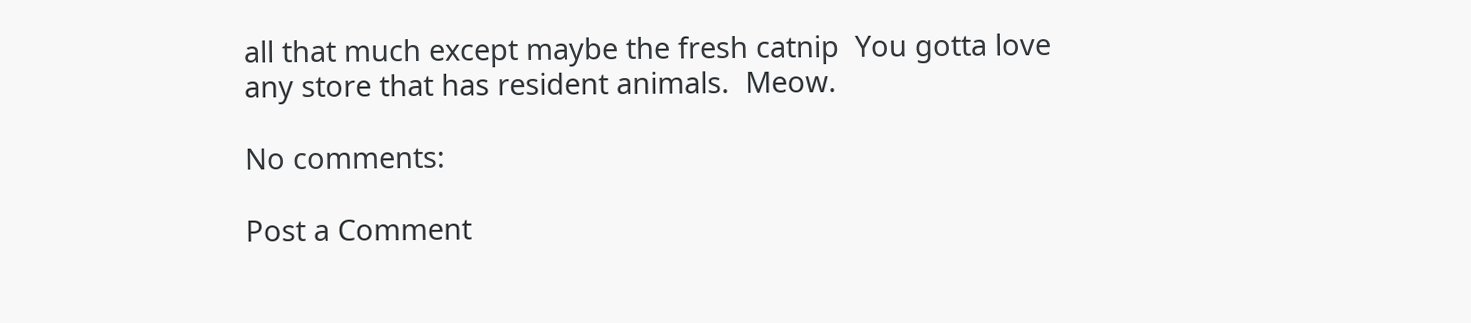all that much except maybe the fresh catnip  You gotta love any store that has resident animals.  Meow.

No comments:

Post a Comment